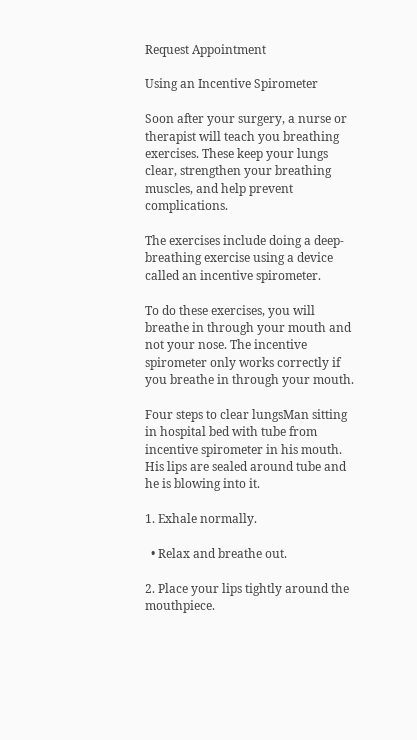Request Appointment

Using an Incentive Spirometer

Soon after your surgery, a nurse or therapist will teach you breathing exercises. These keep your lungs clear, strengthen your breathing muscles, and help prevent complications.

The exercises include doing a deep-breathing exercise using a device called an incentive spirometer.

To do these exercises, you will breathe in through your mouth and not your nose. The incentive spirometer only works correctly if you breathe in through your mouth.

Four steps to clear lungsMan sitting in hospital bed with tube from incentive spirometer in his mouth. His lips are sealed around tube and he is blowing into it.

1. Exhale normally.

  • Relax and breathe out.

2. Place your lips tightly around the mouthpiece.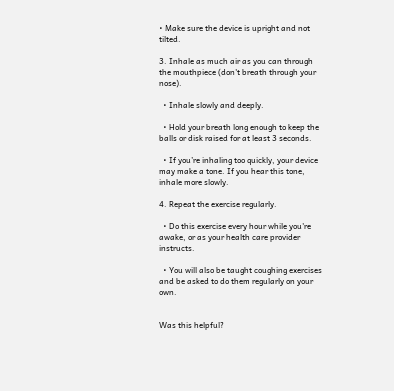• Make sure the device is upright and not tilted.

3. Inhale as much air as you can through the mouthpiece (don't breath through your nose).

  • Inhale slowly and deeply.

  • Hold your breath long enough to keep the balls or disk raised for at least 3 seconds.

  • If you’re inhaling too quickly, your device may make a tone. If you hear this tone, inhale more slowly.

4. Repeat the exercise regularly.

  • Do this exercise every hour while you're awake, or as your health care provider instructs.

  • You will also be taught coughing exercises and be asked to do them regularly on your own.


Was this helpful?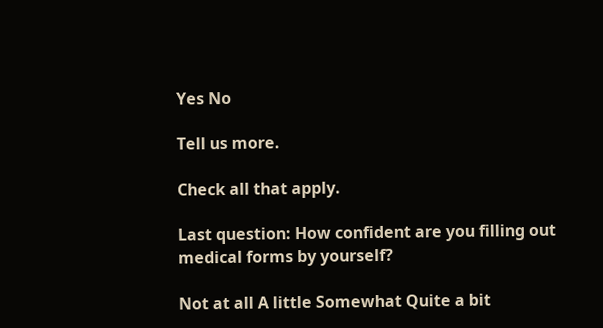Yes No

Tell us more.

Check all that apply.

Last question: How confident are you filling out medical forms by yourself?

Not at all A little Somewhat Quite a bit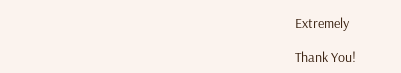Extremely

Thank You!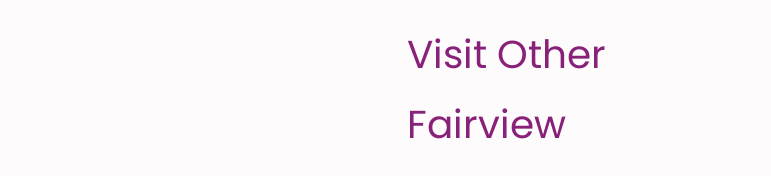Visit Other Fairview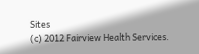Sites
(c) 2012 Fairview Health Services.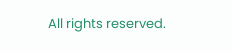All rights reserved.